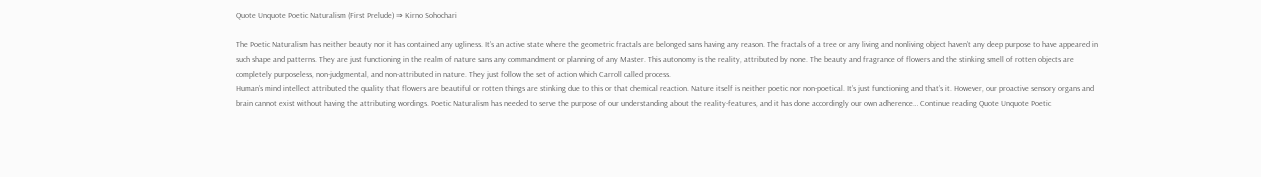Quote Unquote Poetic Naturalism (First Prelude) ⇒ Kirno Sohochari

The Poetic Naturalism has neither beauty nor it has contained any ugliness. It’s an active state where the geometric fractals are belonged sans having any reason. The fractals of a tree or any living and nonliving object haven’t any deep purpose to have appeared in such shape and patterns. They are just functioning in the realm of nature sans any commandment or planning of any Master. This autonomy is the reality, attributed by none. The beauty and fragrance of flowers and the stinking smell of rotten objects are completely purposeless, non-judgmental, and non-attributed in nature. They just follow the set of action which Carroll called process.
Human’s mind intellect attributed the quality that flowers are beautiful or rotten things are stinking due to this or that chemical reaction. Nature itself is neither poetic nor non-poetical. It’s just functioning and that’s it. However, our proactive sensory organs and brain cannot exist without having the attributing wordings. Poetic Naturalism has needed to serve the purpose of our understanding about the reality-features, and it has done accordingly our own adherence… Continue reading Quote Unquote Poetic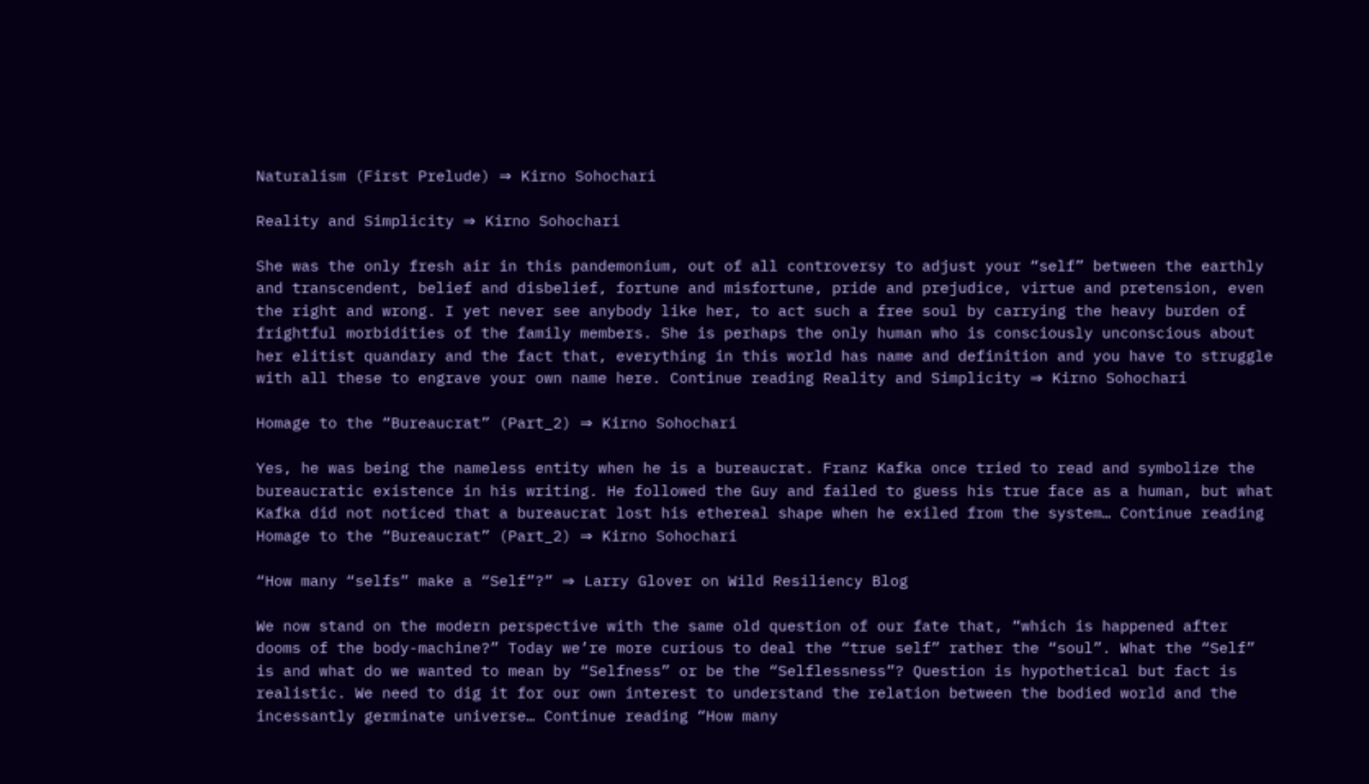Naturalism (First Prelude) ⇒ Kirno Sohochari

Reality and Simplicity ⇒ Kirno Sohochari

She was the only fresh air in this pandemonium, out of all controversy to adjust your “self” between the earthly and transcendent, belief and disbelief, fortune and misfortune, pride and prejudice, virtue and pretension, even the right and wrong. I yet never see anybody like her, to act such a free soul by carrying the heavy burden of frightful morbidities of the family members. She is perhaps the only human who is consciously unconscious about her elitist quandary and the fact that, everything in this world has name and definition and you have to struggle with all these to engrave your own name here. Continue reading Reality and Simplicity ⇒ Kirno Sohochari

Homage to the “Bureaucrat” (Part_2) ⇒ Kirno Sohochari

Yes, he was being the nameless entity when he is a bureaucrat. Franz Kafka once tried to read and symbolize the bureaucratic existence in his writing. He followed the Guy and failed to guess his true face as a human, but what Kafka did not noticed that a bureaucrat lost his ethereal shape when he exiled from the system… Continue reading Homage to the “Bureaucrat” (Part_2) ⇒ Kirno Sohochari

“How many “selfs” make a “Self”?” ⇒ Larry Glover on Wild Resiliency Blog

We now stand on the modern perspective with the same old question of our fate that, “which is happened after dooms of the body-machine?” Today we’re more curious to deal the “true self” rather the “soul”. What the “Self” is and what do we wanted to mean by “Selfness” or be the “Selflessness”? Question is hypothetical but fact is realistic. We need to dig it for our own interest to understand the relation between the bodied world and the incessantly germinate universe… Continue reading “How many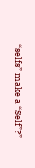“selfs” make a “Self”?”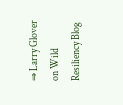⇒ Larry Glover on Wild Resiliency Blog